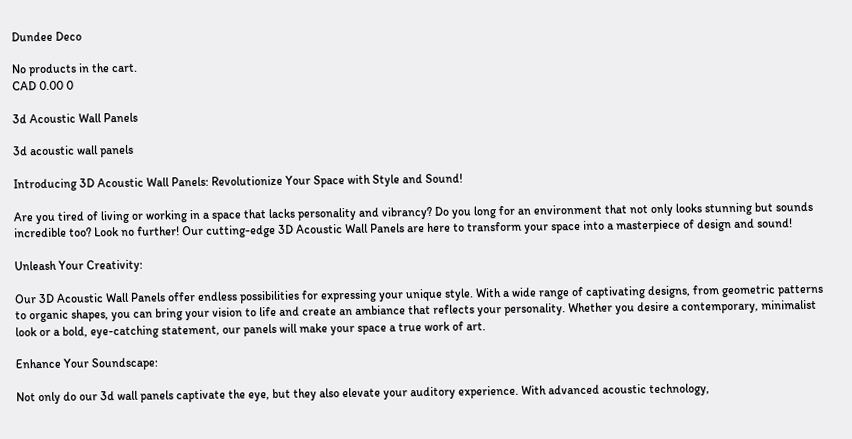Dundee Deco

No products in the cart.
CAD 0.00 0

3d Acoustic Wall Panels

3d acoustic wall panels

Introducing 3D Acoustic Wall Panels: Revolutionize Your Space with Style and Sound!

Are you tired of living or working in a space that lacks personality and vibrancy? Do you long for an environment that not only looks stunning but sounds incredible too? Look no further! Our cutting-edge 3D Acoustic Wall Panels are here to transform your space into a masterpiece of design and sound!

Unleash Your Creativity:

Our 3D Acoustic Wall Panels offer endless possibilities for expressing your unique style. With a wide range of captivating designs, from geometric patterns to organic shapes, you can bring your vision to life and create an ambiance that reflects your personality. Whether you desire a contemporary, minimalist look or a bold, eye-catching statement, our panels will make your space a true work of art.

Enhance Your Soundscape:

Not only do our 3d wall panels captivate the eye, but they also elevate your auditory experience. With advanced acoustic technology,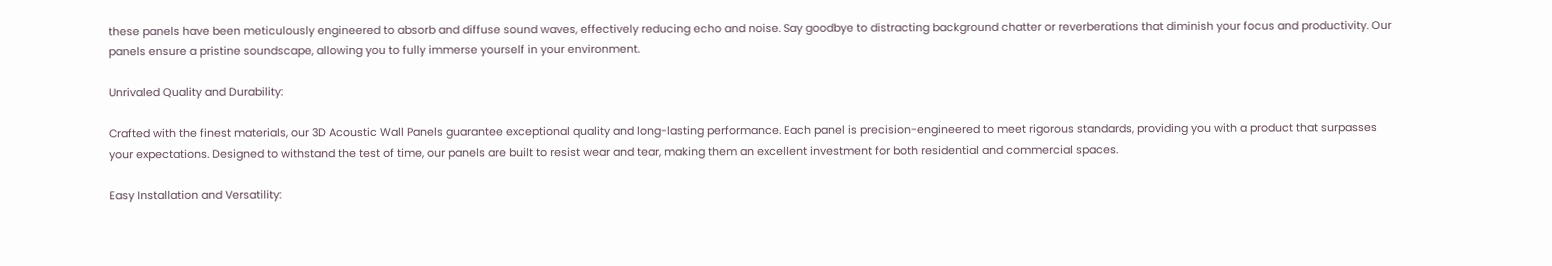these panels have been meticulously engineered to absorb and diffuse sound waves, effectively reducing echo and noise. Say goodbye to distracting background chatter or reverberations that diminish your focus and productivity. Our panels ensure a pristine soundscape, allowing you to fully immerse yourself in your environment.

Unrivaled Quality and Durability:

Crafted with the finest materials, our 3D Acoustic Wall Panels guarantee exceptional quality and long-lasting performance. Each panel is precision-engineered to meet rigorous standards, providing you with a product that surpasses your expectations. Designed to withstand the test of time, our panels are built to resist wear and tear, making them an excellent investment for both residential and commercial spaces.

Easy Installation and Versatility: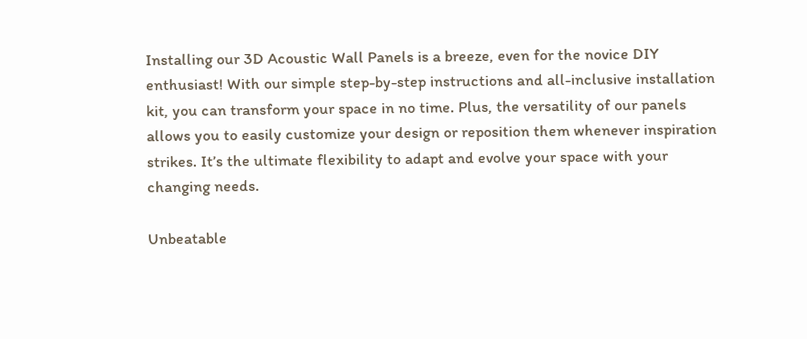Installing our 3D Acoustic Wall Panels is a breeze, even for the novice DIY enthusiast! With our simple step-by-step instructions and all-inclusive installation kit, you can transform your space in no time. Plus, the versatility of our panels allows you to easily customize your design or reposition them whenever inspiration strikes. It’s the ultimate flexibility to adapt and evolve your space with your changing needs.

Unbeatable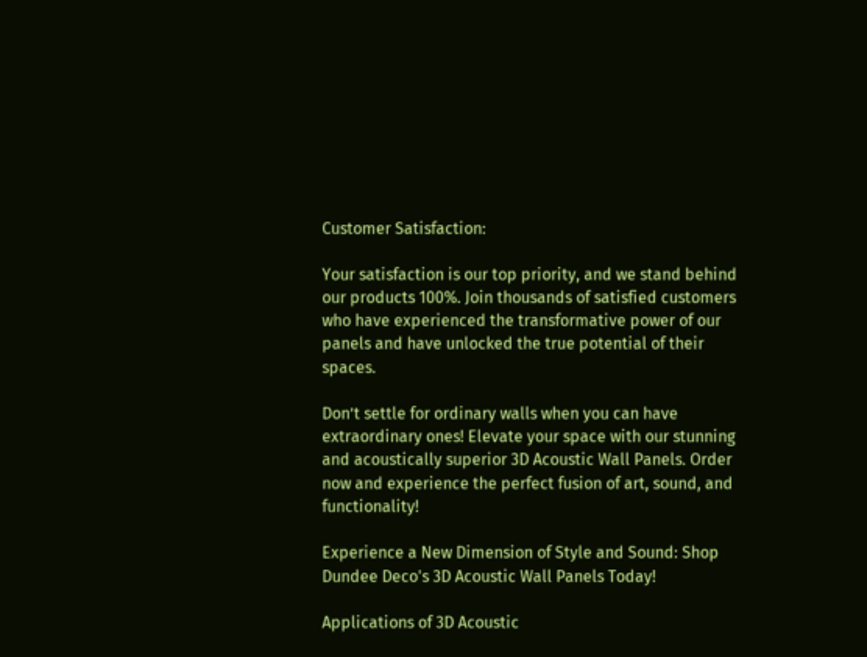Customer Satisfaction:

Your satisfaction is our top priority, and we stand behind our products 100%. Join thousands of satisfied customers who have experienced the transformative power of our panels and have unlocked the true potential of their spaces.

Don’t settle for ordinary walls when you can have extraordinary ones! Elevate your space with our stunning and acoustically superior 3D Acoustic Wall Panels. Order now and experience the perfect fusion of art, sound, and functionality!

Experience a New Dimension of Style and Sound: Shop Dundee Deco's 3D Acoustic Wall Panels Today!

Applications of 3D Acoustic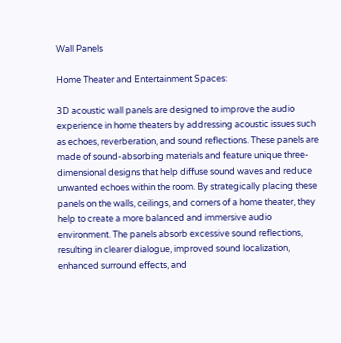Wall Panels

Home Theater and Entertainment Spaces:

3D acoustic wall panels are designed to improve the audio experience in home theaters by addressing acoustic issues such as echoes, reverberation, and sound reflections. These panels are made of sound-absorbing materials and feature unique three-dimensional designs that help diffuse sound waves and reduce unwanted echoes within the room. By strategically placing these panels on the walls, ceilings, and corners of a home theater, they help to create a more balanced and immersive audio environment. The panels absorb excessive sound reflections, resulting in clearer dialogue, improved sound localization, enhanced surround effects, and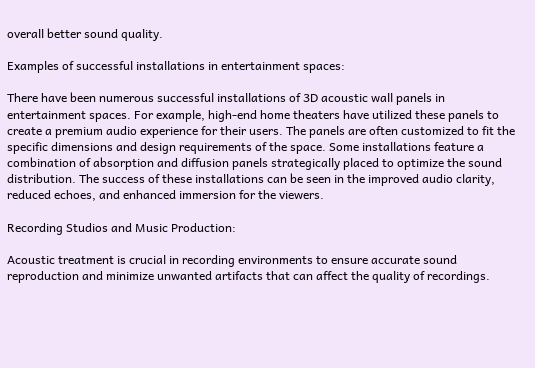overall better sound quality.

Examples of successful installations in entertainment spaces:

There have been numerous successful installations of 3D acoustic wall panels in entertainment spaces. For example, high-end home theaters have utilized these panels to create a premium audio experience for their users. The panels are often customized to fit the specific dimensions and design requirements of the space. Some installations feature a combination of absorption and diffusion panels strategically placed to optimize the sound distribution. The success of these installations can be seen in the improved audio clarity, reduced echoes, and enhanced immersion for the viewers.

Recording Studios and Music Production:

Acoustic treatment is crucial in recording environments to ensure accurate sound reproduction and minimize unwanted artifacts that can affect the quality of recordings.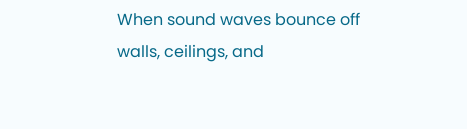When sound waves bounce off walls, ceilings, and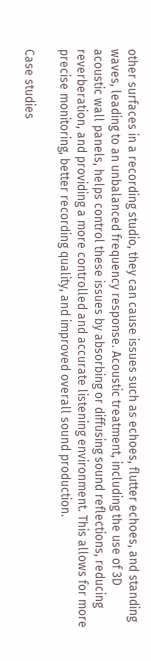other surfaces in a recording studio, they can cause issues such as echoes, flutter echoes, and standing waves, leading to an unbalanced frequency response. Acoustic treatment, including the use of 3D acoustic wall panels, helps control these issues by absorbing or diffusing sound reflections, reducing reverberation, and providing a more controlled and accurate listening environment. This allows for more precise monitoring, better recording quality, and improved overall sound production.

Case studies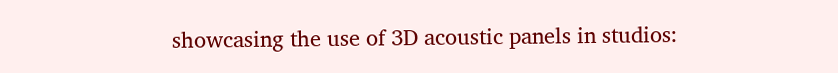showcasing the use of 3D acoustic panels in studios: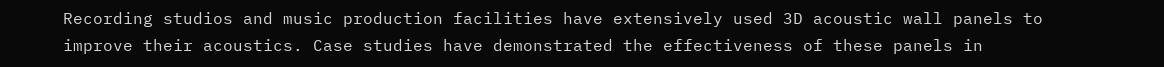Recording studios and music production facilities have extensively used 3D acoustic wall panels to improve their acoustics. Case studies have demonstrated the effectiveness of these panels in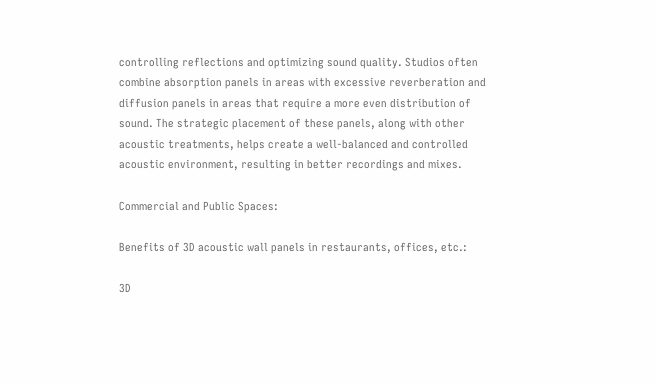controlling reflections and optimizing sound quality. Studios often combine absorption panels in areas with excessive reverberation and diffusion panels in areas that require a more even distribution of sound. The strategic placement of these panels, along with other acoustic treatments, helps create a well-balanced and controlled acoustic environment, resulting in better recordings and mixes.

Commercial and Public Spaces:

Benefits of 3D acoustic wall panels in restaurants, offices, etc.:

3D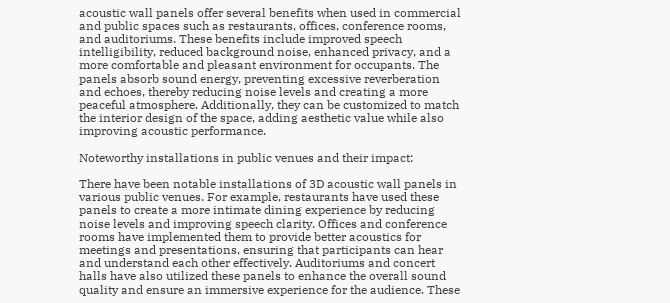acoustic wall panels offer several benefits when used in commercial and public spaces such as restaurants, offices, conference rooms, and auditoriums. These benefits include improved speech intelligibility, reduced background noise, enhanced privacy, and a more comfortable and pleasant environment for occupants. The panels absorb sound energy, preventing excessive reverberation and echoes, thereby reducing noise levels and creating a more peaceful atmosphere. Additionally, they can be customized to match the interior design of the space, adding aesthetic value while also improving acoustic performance.

Noteworthy installations in public venues and their impact:

There have been notable installations of 3D acoustic wall panels in various public venues. For example, restaurants have used these panels to create a more intimate dining experience by reducing noise levels and improving speech clarity. Offices and conference rooms have implemented them to provide better acoustics for meetings and presentations, ensuring that participants can hear and understand each other effectively. Auditoriums and concert halls have also utilized these panels to enhance the overall sound quality and ensure an immersive experience for the audience. These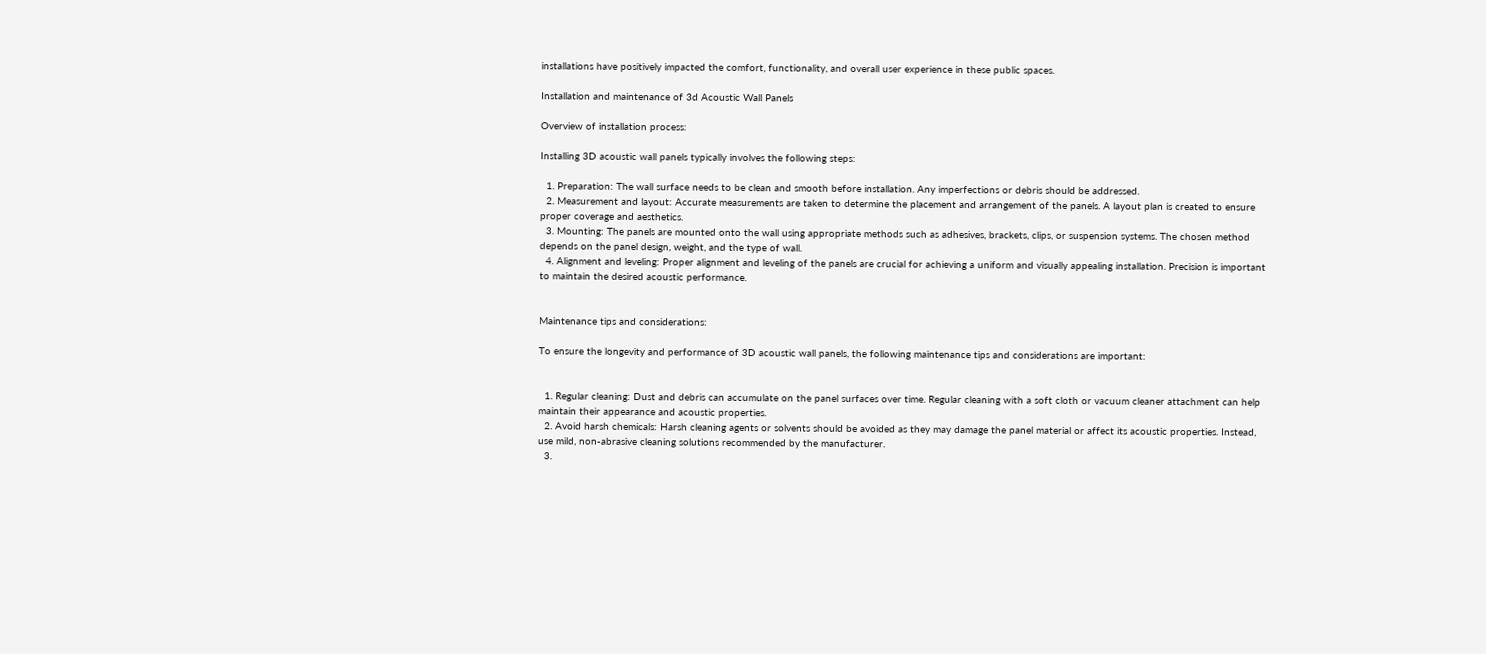installations have positively impacted the comfort, functionality, and overall user experience in these public spaces.

Installation and maintenance of 3d Acoustic Wall Panels

Overview of installation process:

Installing 3D acoustic wall panels typically involves the following steps:

  1. Preparation: The wall surface needs to be clean and smooth before installation. Any imperfections or debris should be addressed.
  2. Measurement and layout: Accurate measurements are taken to determine the placement and arrangement of the panels. A layout plan is created to ensure proper coverage and aesthetics.
  3. Mounting: The panels are mounted onto the wall using appropriate methods such as adhesives, brackets, clips, or suspension systems. The chosen method depends on the panel design, weight, and the type of wall.
  4. Alignment and leveling: Proper alignment and leveling of the panels are crucial for achieving a uniform and visually appealing installation. Precision is important to maintain the desired acoustic performance.


Maintenance tips and considerations:

To ensure the longevity and performance of 3D acoustic wall panels, the following maintenance tips and considerations are important:


  1. Regular cleaning: Dust and debris can accumulate on the panel surfaces over time. Regular cleaning with a soft cloth or vacuum cleaner attachment can help maintain their appearance and acoustic properties.
  2. Avoid harsh chemicals: Harsh cleaning agents or solvents should be avoided as they may damage the panel material or affect its acoustic properties. Instead, use mild, non-abrasive cleaning solutions recommended by the manufacturer.
  3.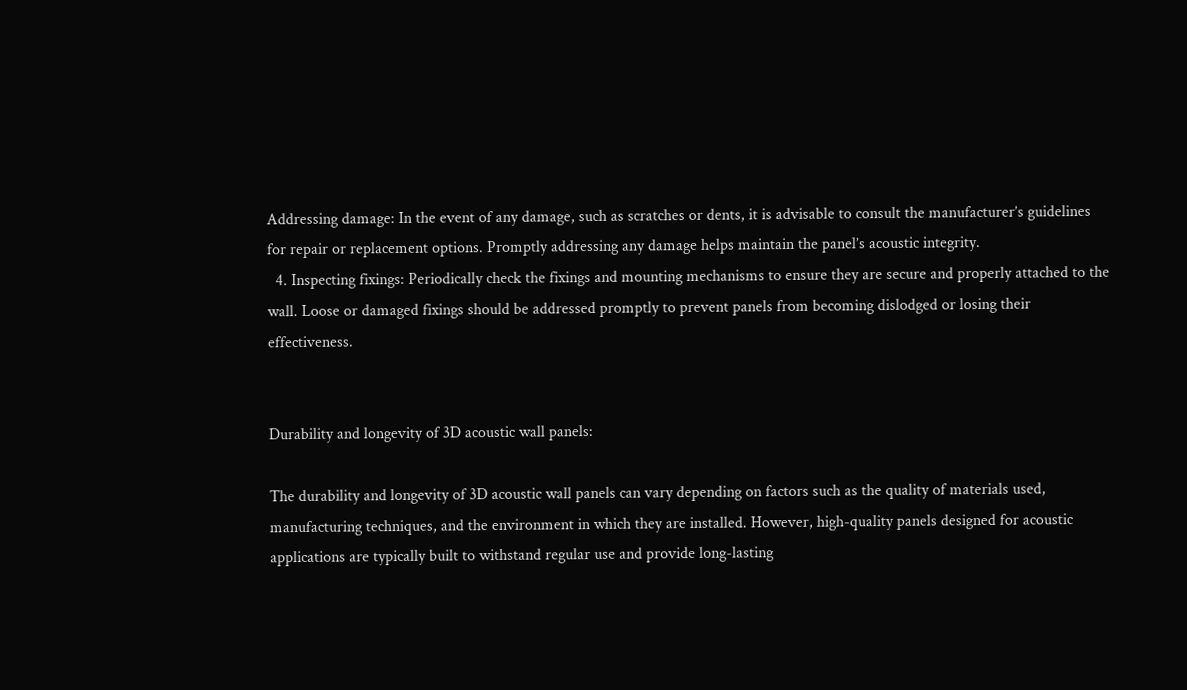Addressing damage: In the event of any damage, such as scratches or dents, it is advisable to consult the manufacturer’s guidelines for repair or replacement options. Promptly addressing any damage helps maintain the panel’s acoustic integrity.
  4. Inspecting fixings: Periodically check the fixings and mounting mechanisms to ensure they are secure and properly attached to the wall. Loose or damaged fixings should be addressed promptly to prevent panels from becoming dislodged or losing their effectiveness.


Durability and longevity of 3D acoustic wall panels:

The durability and longevity of 3D acoustic wall panels can vary depending on factors such as the quality of materials used, manufacturing techniques, and the environment in which they are installed. However, high-quality panels designed for acoustic applications are typically built to withstand regular use and provide long-lasting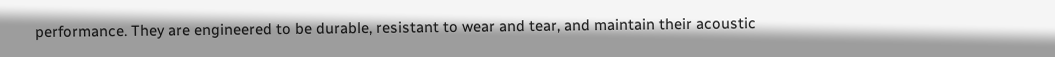performance. They are engineered to be durable, resistant to wear and tear, and maintain their acoustic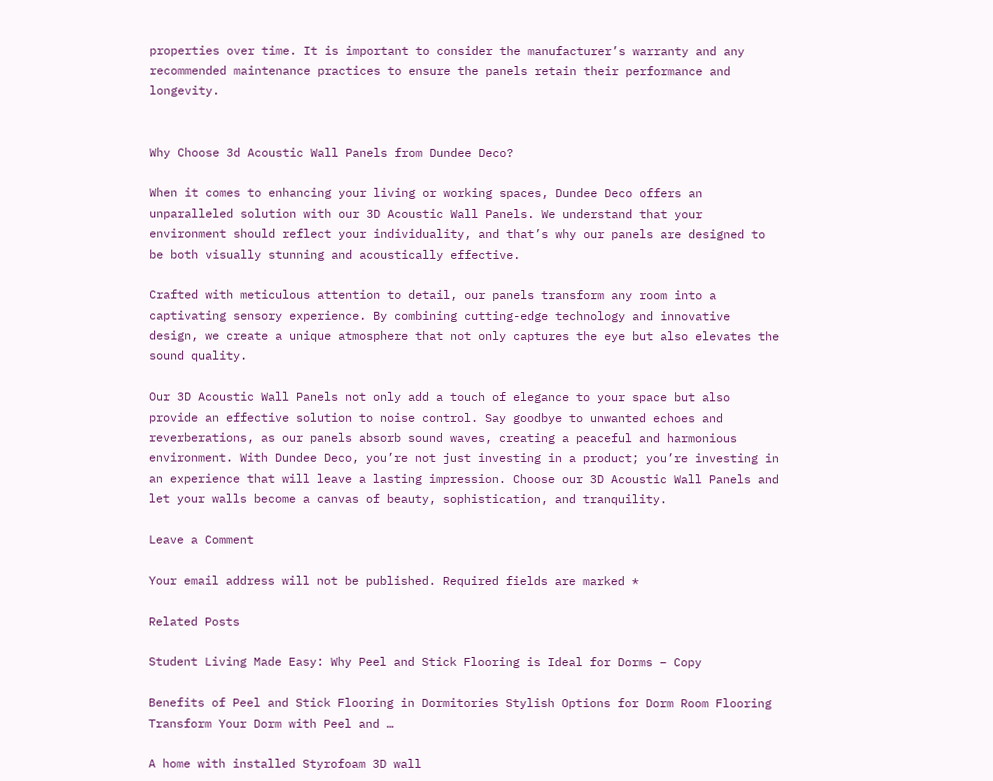properties over time. It is important to consider the manufacturer’s warranty and any recommended maintenance practices to ensure the panels retain their performance and longevity.


Why Choose 3d Acoustic Wall Panels from Dundee Deco?

When it comes to enhancing your living or working spaces, Dundee Deco offers an unparalleled solution with our 3D Acoustic Wall Panels. We understand that your environment should reflect your individuality, and that’s why our panels are designed to be both visually stunning and acoustically effective.

Crafted with meticulous attention to detail, our panels transform any room into a captivating sensory experience. By combining cutting-edge technology and innovative design, we create a unique atmosphere that not only captures the eye but also elevates the sound quality.

Our 3D Acoustic Wall Panels not only add a touch of elegance to your space but also provide an effective solution to noise control. Say goodbye to unwanted echoes and reverberations, as our panels absorb sound waves, creating a peaceful and harmonious environment. With Dundee Deco, you’re not just investing in a product; you’re investing in an experience that will leave a lasting impression. Choose our 3D Acoustic Wall Panels and let your walls become a canvas of beauty, sophistication, and tranquility.

Leave a Comment

Your email address will not be published. Required fields are marked *

Related Posts

Student Living Made Easy: Why Peel and Stick Flooring is Ideal for Dorms – Copy

Benefits of Peel and Stick Flooring in Dormitories Stylish Options for Dorm Room Flooring Transform Your Dorm with Peel and …

A home with installed Styrofoam 3D wall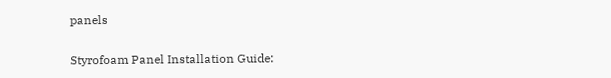panels

Styrofoam Panel Installation Guide: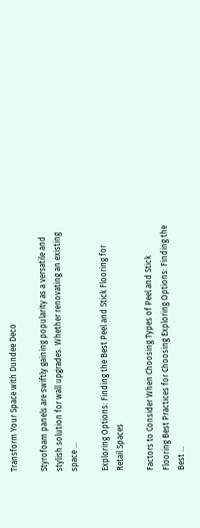Transform Your Space with Dundee Deco

Styrofoam panels are swiftly gaining popularity as a versatile and stylish solution for wall upgrades. Whether renovating an existing space …

Exploring Options: Finding the Best Peel and Stick Flooring for Retail Spaces

Factors to Consider When Choosing Types of Peel and Stick Flooring Best Practices for Choosing Exploring Options: Finding the Best …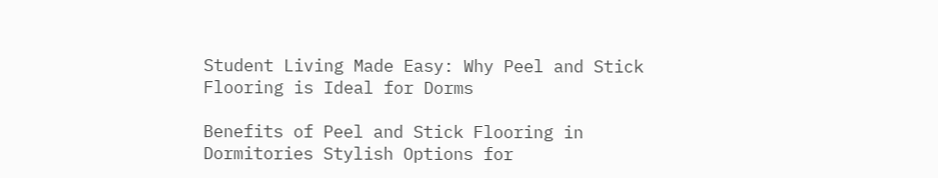Student Living Made Easy: Why Peel and Stick Flooring is Ideal for Dorms

Benefits of Peel and Stick Flooring in Dormitories Stylish Options for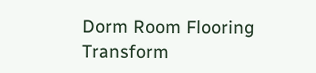Dorm Room Flooring Transform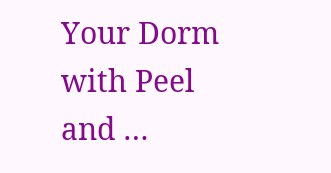Your Dorm with Peel and …